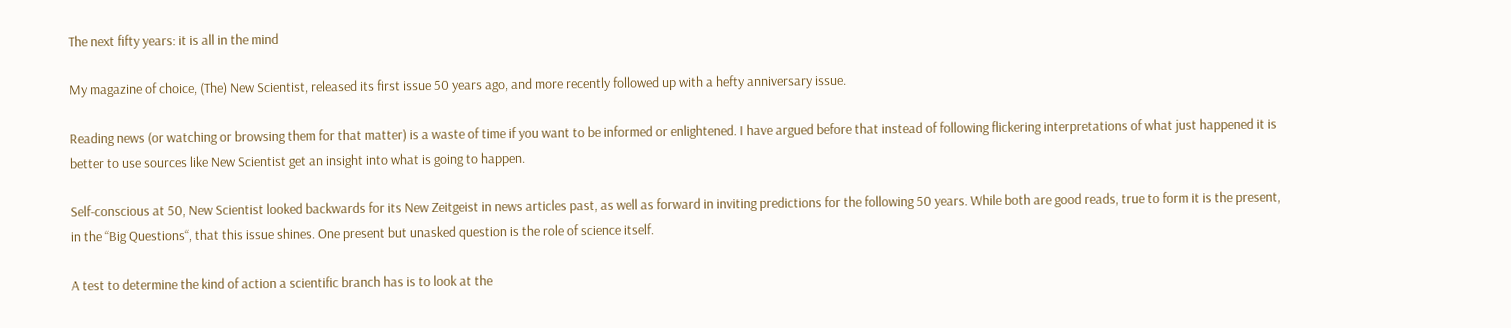The next fifty years: it is all in the mind

My magazine of choice, (The) New Scientist, released its first issue 50 years ago, and more recently followed up with a hefty anniversary issue.

Reading news (or watching or browsing them for that matter) is a waste of time if you want to be informed or enlightened. I have argued before that instead of following flickering interpretations of what just happened it is better to use sources like New Scientist get an insight into what is going to happen.

Self-conscious at 50, New Scientist looked backwards for its New Zeitgeist in news articles past, as well as forward in inviting predictions for the following 50 years. While both are good reads, true to form it is the present, in the “Big Questions“, that this issue shines. One present but unasked question is the role of science itself.

A test to determine the kind of action a scientific branch has is to look at the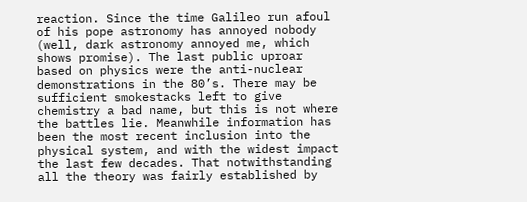reaction. Since the time Galileo run afoul of his pope astronomy has annoyed nobody (well, dark astronomy annoyed me, which shows promise). The last public uproar based on physics were the anti-nuclear demonstrations in the 80’s. There may be sufficient smokestacks left to give chemistry a bad name, but this is not where the battles lie. Meanwhile information has been the most recent inclusion into the physical system, and with the widest impact the last few decades. That notwithstanding all the theory was fairly established by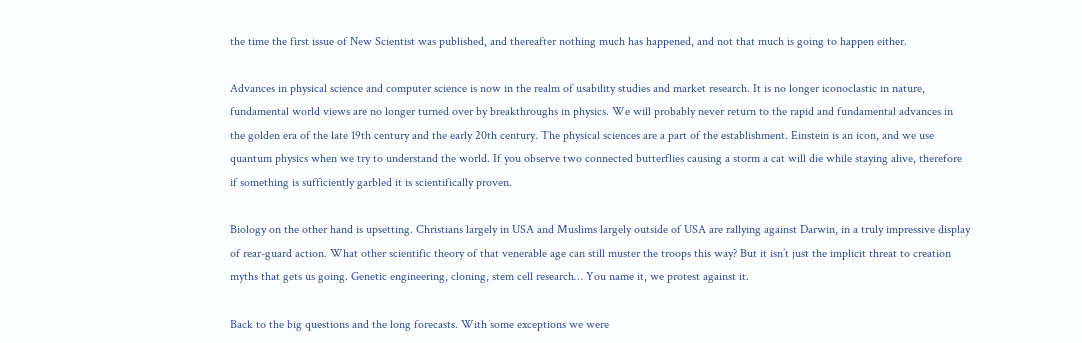the time the first issue of New Scientist was published, and thereafter nothing much has happened, and not that much is going to happen either.

Advances in physical science and computer science is now in the realm of usability studies and market research. It is no longer iconoclastic in nature, fundamental world views are no longer turned over by breakthroughs in physics. We will probably never return to the rapid and fundamental advances in the golden era of the late 19th century and the early 20th century. The physical sciences are a part of the establishment. Einstein is an icon, and we use quantum physics when we try to understand the world. If you observe two connected butterflies causing a storm a cat will die while staying alive, therefore if something is sufficiently garbled it is scientifically proven.

Biology on the other hand is upsetting. Christians largely in USA and Muslims largely outside of USA are rallying against Darwin, in a truly impressive display of rear-guard action. What other scientific theory of that venerable age can still muster the troops this way? But it isn’t just the implicit threat to creation myths that gets us going. Genetic engineering, cloning, stem cell research… You name it, we protest against it.

Back to the big questions and the long forecasts. With some exceptions we were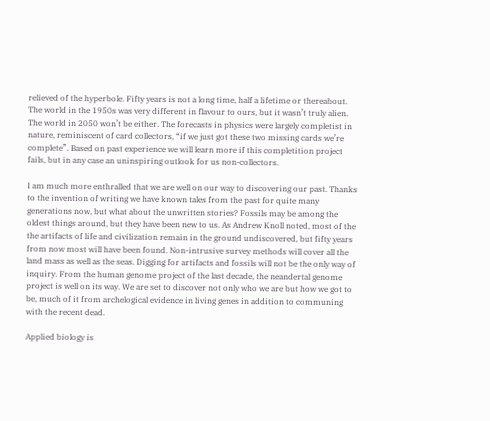relieved of the hyperbole. Fifty years is not a long time, half a lifetime or thereabout. The world in the 1950s was very different in flavour to ours, but it wasn’t truly alien. The world in 2050 won’t be either. The forecasts in physics were largely completist in nature, reminiscent of card collectors, “if we just got these two missing cards we’re complete”. Based on past experience we will learn more if this completition project fails, but in any case an uninspiring outlook for us non-collectors.

I am much more enthralled that we are well on our way to discovering our past. Thanks to the invention of writing we have known tales from the past for quite many generations now, but what about the unwritten stories? Fossils may be among the oldest things around, but they have been new to us. As Andrew Knoll noted, most of the the artifacts of life and civilization remain in the ground undiscovered, but fifty years from now most will have been found. Non-intrusive survey methods will cover all the land mass as well as the seas. Digging for artifacts and fossils will not be the only way of inquiry. From the human genome project of the last decade, the neandertal genome project is well on its way. We are set to discover not only who we are but how we got to be, much of it from archelogical evidence in living genes in addition to communing with the recent dead.

Applied biology is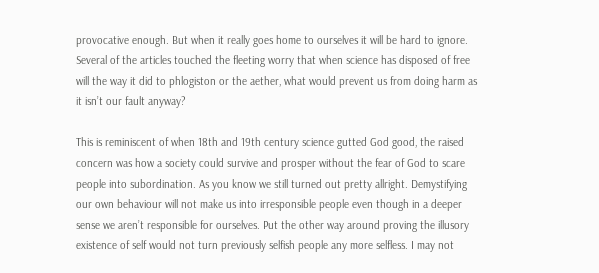provocative enough. But when it really goes home to ourselves it will be hard to ignore. Several of the articles touched the fleeting worry that when science has disposed of free will the way it did to phlogiston or the aether, what would prevent us from doing harm as it isn’t our fault anyway?

This is reminiscent of when 18th and 19th century science gutted God good, the raised concern was how a society could survive and prosper without the fear of God to scare people into subordination. As you know we still turned out pretty allright. Demystifying our own behaviour will not make us into irresponsible people even though in a deeper sense we aren’t responsible for ourselves. Put the other way around proving the illusory existence of self would not turn previously selfish people any more selfless. I may not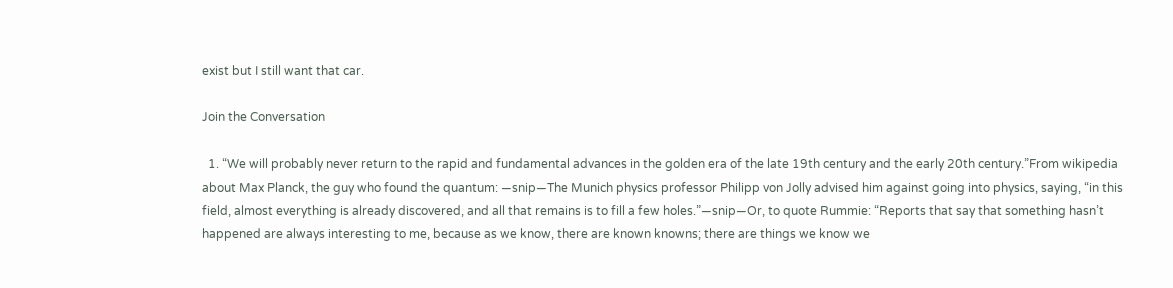exist but I still want that car.

Join the Conversation

  1. “We will probably never return to the rapid and fundamental advances in the golden era of the late 19th century and the early 20th century.”From wikipedia about Max Planck, the guy who found the quantum: —snip—The Munich physics professor Philipp von Jolly advised him against going into physics, saying, “in this field, almost everything is already discovered, and all that remains is to fill a few holes.”—snip—Or, to quote Rummie: “Reports that say that something hasn’t happened are always interesting to me, because as we know, there are known knowns; there are things we know we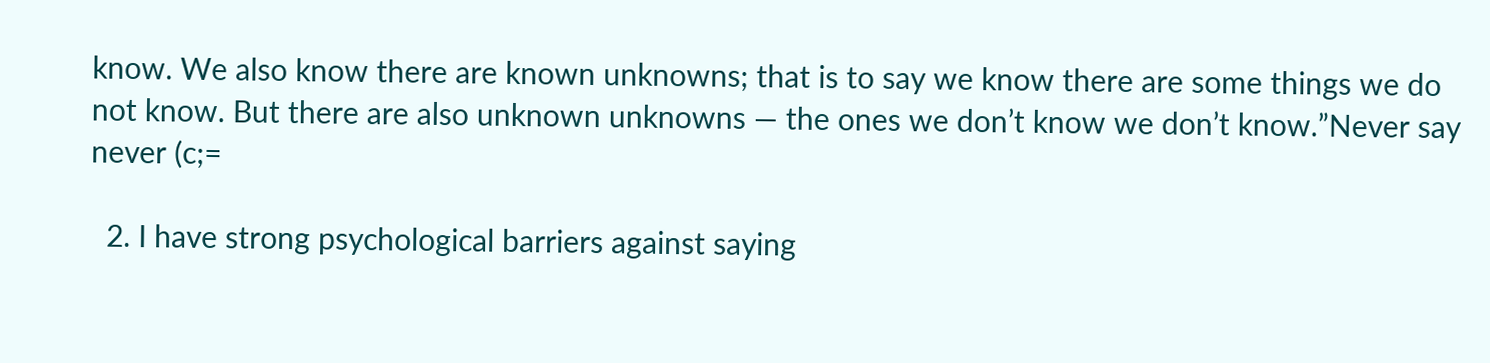know. We also know there are known unknowns; that is to say we know there are some things we do not know. But there are also unknown unknowns — the ones we don’t know we don’t know.”Never say never (c;=

  2. I have strong psychological barriers against saying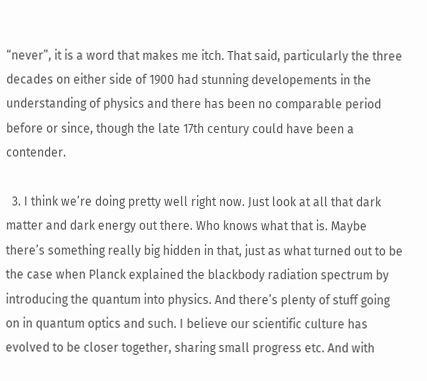“never”, it is a word that makes me itch. That said, particularly the three decades on either side of 1900 had stunning developements in the understanding of physics and there has been no comparable period before or since, though the late 17th century could have been a contender.

  3. I think we’re doing pretty well right now. Just look at all that dark matter and dark energy out there. Who knows what that is. Maybe there’s something really big hidden in that, just as what turned out to be the case when Planck explained the blackbody radiation spectrum by introducing the quantum into physics. And there’s plenty of stuff going on in quantum optics and such. I believe our scientific culture has evolved to be closer together, sharing small progress etc. And with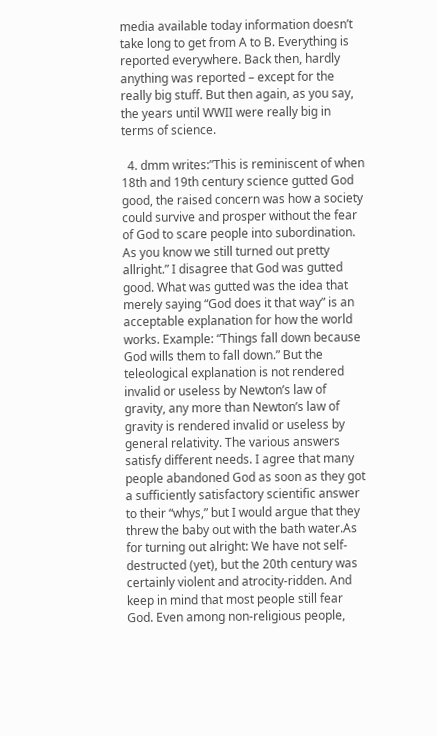media available today information doesn’t take long to get from A to B. Everything is reported everywhere. Back then, hardly anything was reported – except for the really big stuff. But then again, as you say, the years until WWII were really big in terms of science.

  4. dmm writes:”This is reminiscent of when 18th and 19th century science gutted God good, the raised concern was how a society could survive and prosper without the fear of God to scare people into subordination. As you know we still turned out pretty allright.” I disagree that God was gutted good. What was gutted was the idea that merely saying “God does it that way” is an acceptable explanation for how the world works. Example: “Things fall down because God wills them to fall down.” But the teleological explanation is not rendered invalid or useless by Newton’s law of gravity, any more than Newton’s law of gravity is rendered invalid or useless by general relativity. The various answers satisfy different needs. I agree that many people abandoned God as soon as they got a sufficiently satisfactory scientific answer to their “whys,” but I would argue that they threw the baby out with the bath water.As for turning out alright: We have not self-destructed (yet), but the 20th century was certainly violent and atrocity-ridden. And keep in mind that most people still fear God. Even among non-religious people,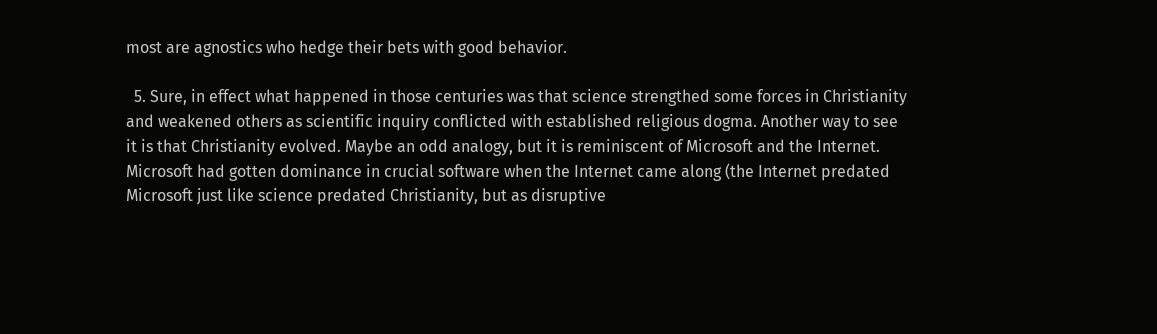most are agnostics who hedge their bets with good behavior.

  5. Sure, in effect what happened in those centuries was that science strengthed some forces in Christianity and weakened others as scientific inquiry conflicted with established religious dogma. Another way to see it is that Christianity evolved. Maybe an odd analogy, but it is reminiscent of Microsoft and the Internet. Microsoft had gotten dominance in crucial software when the Internet came along (the Internet predated Microsoft just like science predated Christianity, but as disruptive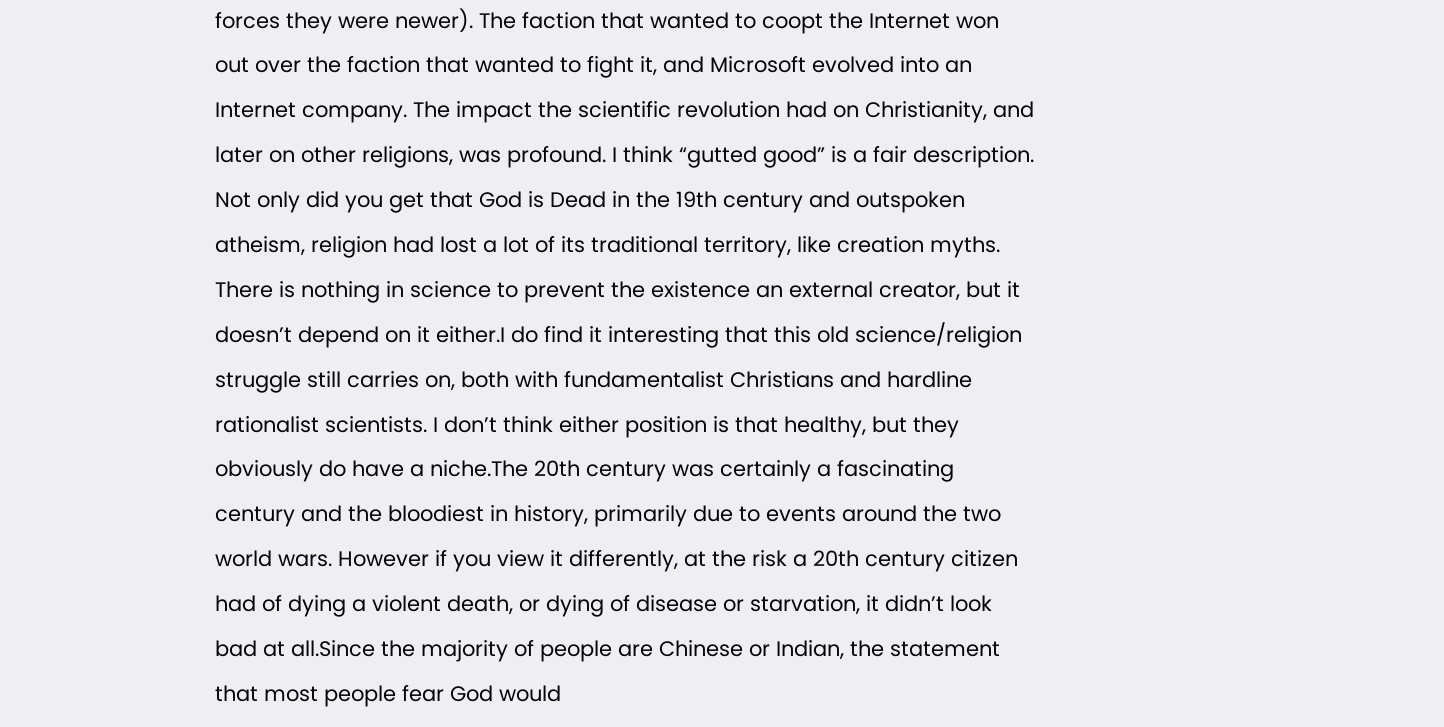forces they were newer). The faction that wanted to coopt the Internet won out over the faction that wanted to fight it, and Microsoft evolved into an Internet company. The impact the scientific revolution had on Christianity, and later on other religions, was profound. I think “gutted good” is a fair description. Not only did you get that God is Dead in the 19th century and outspoken atheism, religion had lost a lot of its traditional territory, like creation myths. There is nothing in science to prevent the existence an external creator, but it doesn’t depend on it either.I do find it interesting that this old science/religion struggle still carries on, both with fundamentalist Christians and hardline rationalist scientists. I don’t think either position is that healthy, but they obviously do have a niche.The 20th century was certainly a fascinating century and the bloodiest in history, primarily due to events around the two world wars. However if you view it differently, at the risk a 20th century citizen had of dying a violent death, or dying of disease or starvation, it didn’t look bad at all.Since the majority of people are Chinese or Indian, the statement that most people fear God would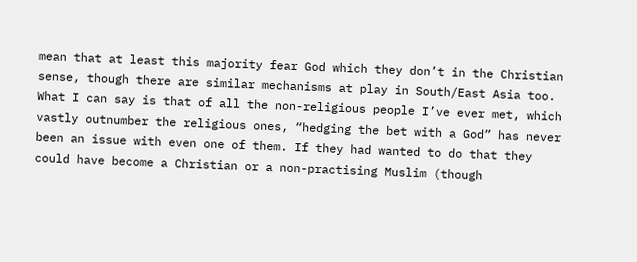mean that at least this majority fear God which they don’t in the Christian sense, though there are similar mechanisms at play in South/East Asia too. What I can say is that of all the non-religious people I’ve ever met, which vastly outnumber the religious ones, “hedging the bet with a God” has never been an issue with even one of them. If they had wanted to do that they could have become a Christian or a non-practising Muslim (though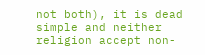not both), it is dead simple and neither religion accept non-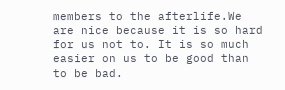members to the afterlife.We are nice because it is so hard for us not to. It is so much easier on us to be good than to be bad.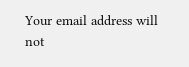Your email address will not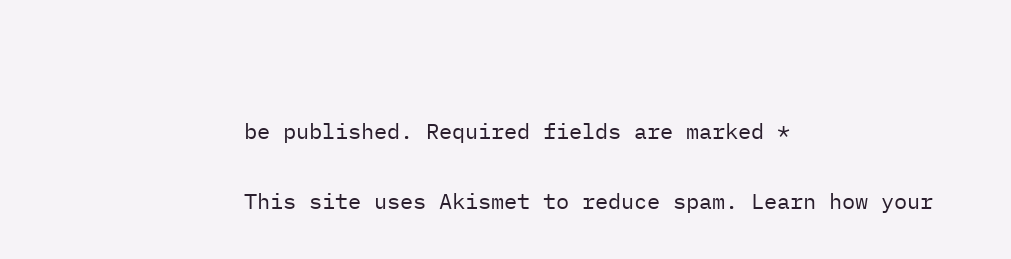be published. Required fields are marked *

This site uses Akismet to reduce spam. Learn how your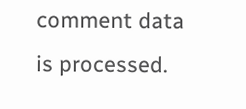comment data is processed.